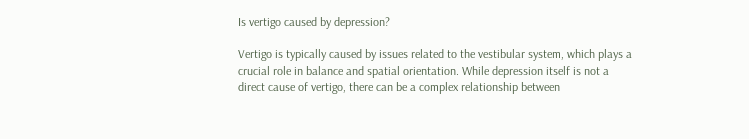Is vertigo caused by depression?

Vertigo is typically caused by issues related to the vestibular system, which plays a crucial role in balance and spatial orientation. While depression itself is not a direct cause of vertigo, there can be a complex relationship between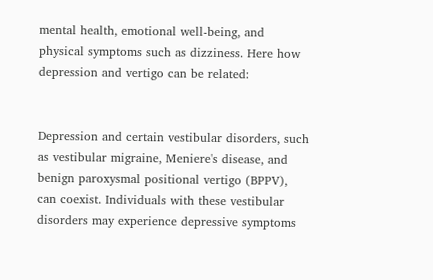mental health, emotional well-being, and physical symptoms such as dizziness. Here how depression and vertigo can be related:


Depression and certain vestibular disorders, such as vestibular migraine, Meniere's disease, and benign paroxysmal positional vertigo (BPPV), can coexist. Individuals with these vestibular disorders may experience depressive symptoms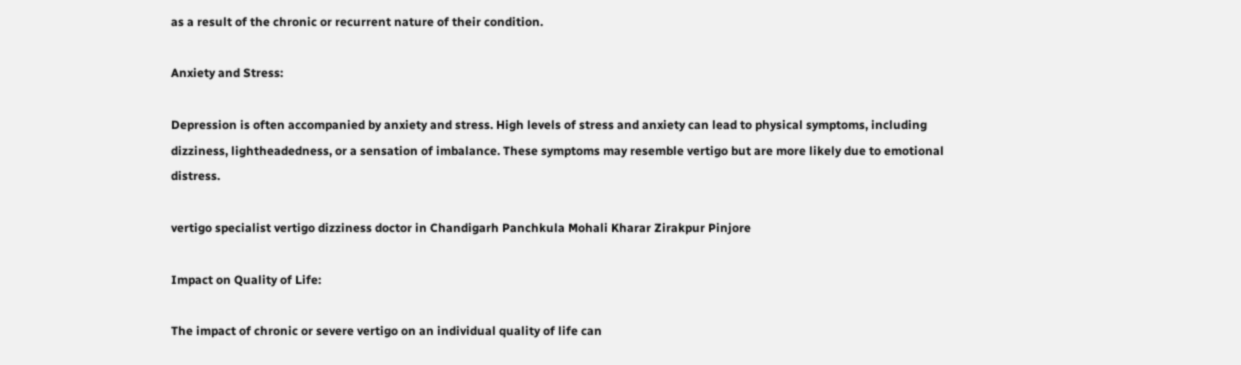as a result of the chronic or recurrent nature of their condition.

Anxiety and Stress:

Depression is often accompanied by anxiety and stress. High levels of stress and anxiety can lead to physical symptoms, including dizziness, lightheadedness, or a sensation of imbalance. These symptoms may resemble vertigo but are more likely due to emotional distress.

vertigo specialist vertigo dizziness doctor in Chandigarh Panchkula Mohali Kharar Zirakpur Pinjore

Impact on Quality of Life:

The impact of chronic or severe vertigo on an individual quality of life can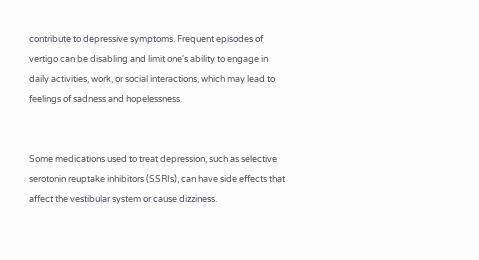contribute to depressive symptoms. Frequent episodes of vertigo can be disabling and limit one's ability to engage in daily activities, work, or social interactions, which may lead to feelings of sadness and hopelessness.


Some medications used to treat depression, such as selective serotonin reuptake inhibitors (SSRIs), can have side effects that affect the vestibular system or cause dizziness.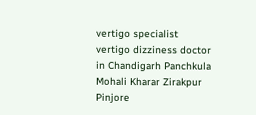vertigo specialist vertigo dizziness doctor in Chandigarh Panchkula Mohali Kharar Zirakpur Pinjore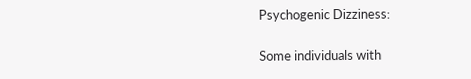Psychogenic Dizziness:

Some individuals with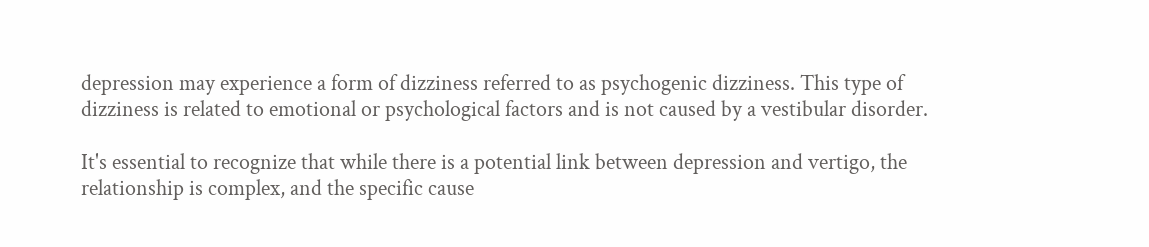depression may experience a form of dizziness referred to as psychogenic dizziness. This type of dizziness is related to emotional or psychological factors and is not caused by a vestibular disorder.

It's essential to recognize that while there is a potential link between depression and vertigo, the relationship is complex, and the specific cause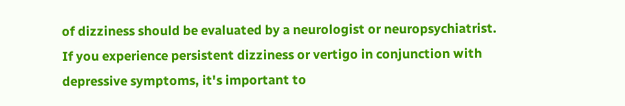of dizziness should be evaluated by a neurologist or neuropsychiatrist. If you experience persistent dizziness or vertigo in conjunction with depressive symptoms, it's important to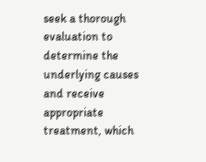seek a thorough evaluation to determine the underlying causes and receive appropriate treatment, which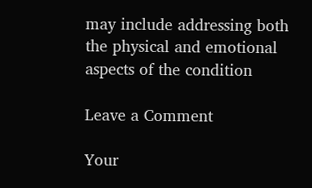may include addressing both the physical and emotional aspects of the condition

Leave a Comment

Your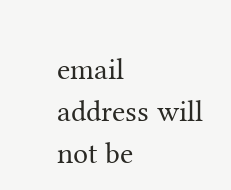email address will not be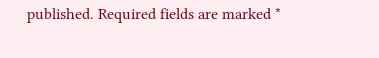published. Required fields are marked *